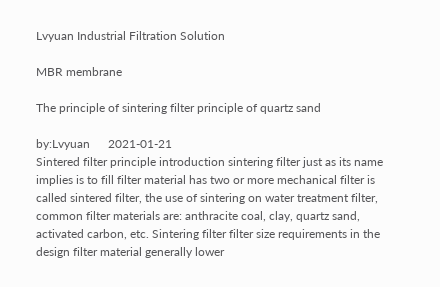Lvyuan Industrial Filtration Solution

MBR membrane

The principle of sintering filter principle of quartz sand

by:Lvyuan      2021-01-21
Sintered filter principle introduction sintering filter just as its name implies is to fill filter material has two or more mechanical filter is called sintered filter, the use of sintering on water treatment filter, common filter materials are: anthracite coal, clay, quartz sand, activated carbon, etc. Sintering filter filter size requirements in the design filter material generally lower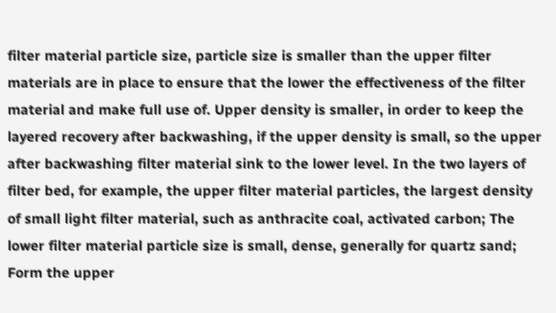filter material particle size, particle size is smaller than the upper filter materials are in place to ensure that the lower the effectiveness of the filter material and make full use of. Upper density is smaller, in order to keep the layered recovery after backwashing, if the upper density is small, so the upper after backwashing filter material sink to the lower level. In the two layers of filter bed, for example, the upper filter material particles, the largest density of small light filter material, such as anthracite coal, activated carbon; The lower filter material particle size is small, dense, generally for quartz sand; Form the upper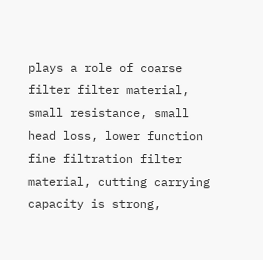plays a role of coarse filter filter material, small resistance, small head loss, lower function fine filtration filter material, cutting carrying capacity is strong,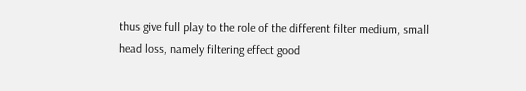thus give full play to the role of the different filter medium, small head loss, namely filtering effect good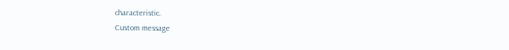characteristic.
Custom message